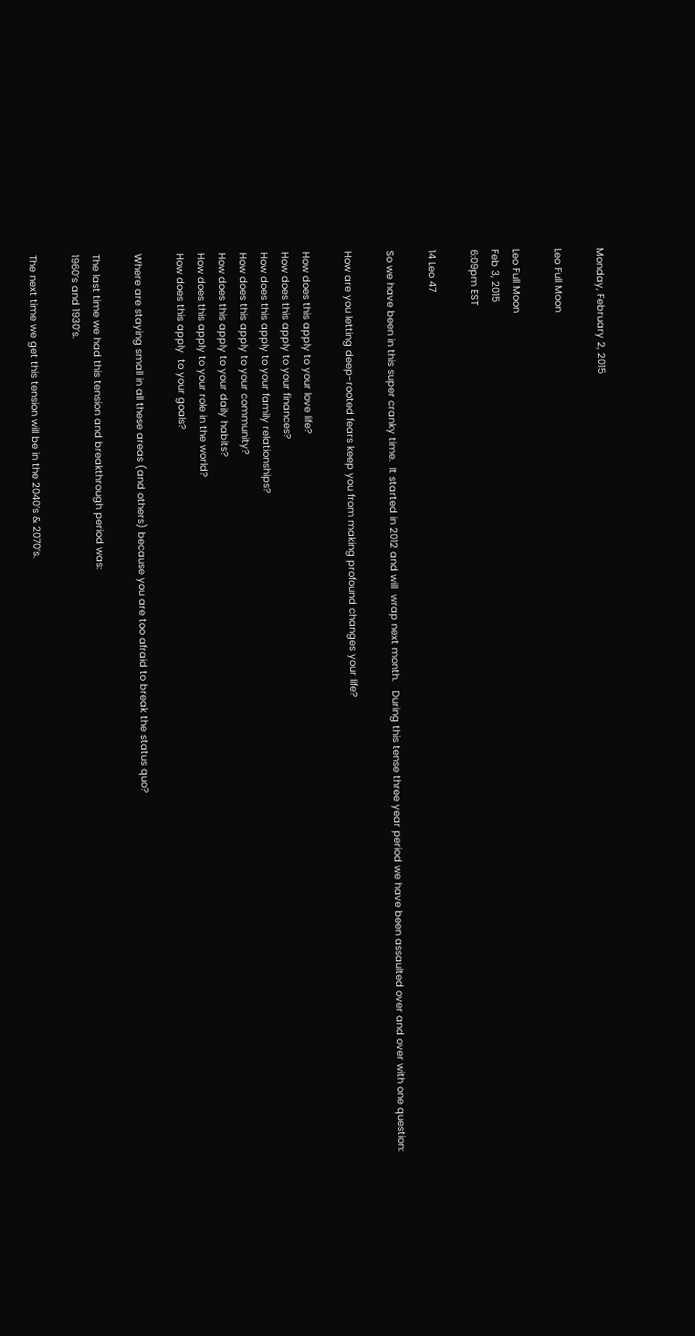Monday, February 2, 2015

Leo Full Moon

Leo Full Moon
Feb 3, 2015
6:09pm EST

14 Leo 47

So we have been in this super cranky time.  It started in 2012 and will  wrap next month.   During this tense three year period we have been assaulted over and over with one question:

How are you letting deep-rooted fears keep you from making profound changes your life?

How does this apply to your love life?
How does this apply to your finances?
How does this apply to your family relationships?
How does this apply to your community?
How does this apply to your daily habits?
How does this apply to your role in the world?
How does this apply  to your goals?

Where are staying small in all these areas (and others) because you are too afraid to break the status quo?

The last time we had this tension and breakthrough period was:
1960’s and 1930’s.

The next time we get this tension will be in the 2040’s & 2070’s.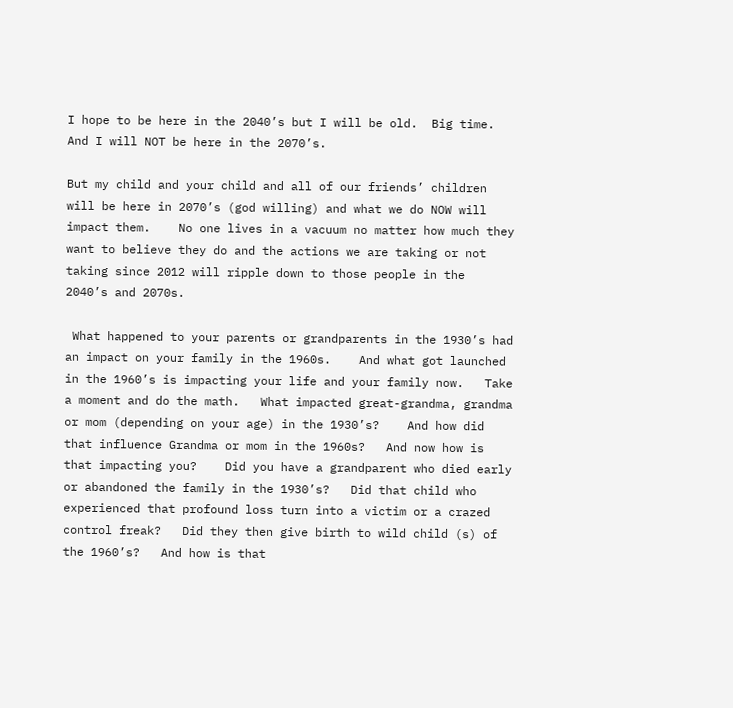I hope to be here in the 2040’s but I will be old.  Big time.
And I will NOT be here in the 2070’s.

But my child and your child and all of our friends’ children will be here in 2070’s (god willing) and what we do NOW will impact them.    No one lives in a vacuum no matter how much they want to believe they do and the actions we are taking or not taking since 2012 will ripple down to those people in the  2040’s and 2070s.

 What happened to your parents or grandparents in the 1930’s had an impact on your family in the 1960s.    And what got launched in the 1960’s is impacting your life and your family now.   Take a moment and do the math.   What impacted great-grandma, grandma or mom (depending on your age) in the 1930’s?    And how did that influence Grandma or mom in the 1960s?   And now how is that impacting you?    Did you have a grandparent who died early or abandoned the family in the 1930’s?   Did that child who experienced that profound loss turn into a victim or a crazed control freak?   Did they then give birth to wild child (s) of the 1960’s?   And how is that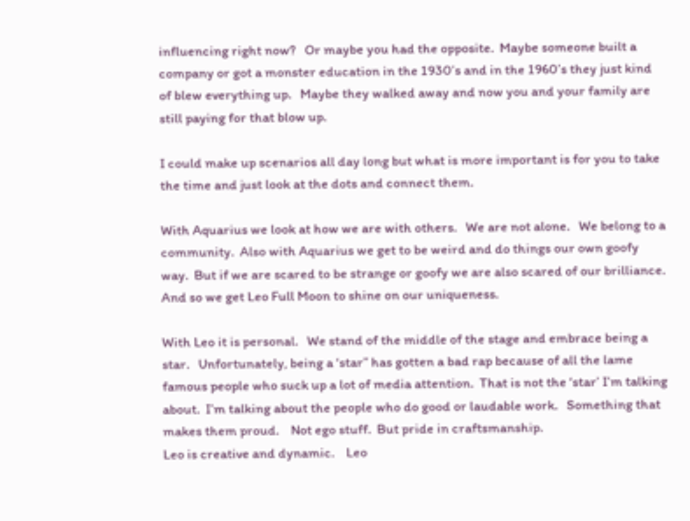influencing right now?   Or maybe you had the opposite.  Maybe someone built a company or got a monster education in the 1930’s and in the 1960’s they just kind of blew everything up.   Maybe they walked away and now you and your family are still paying for that blow up.

I could make up scenarios all day long but what is more important is for you to take the time and just look at the dots and connect them.

With Aquarius we look at how we are with others.   We are not alone.   We belong to a community.  Also with Aquarius we get to be weird and do things our own goofy way.  But if we are scared to be strange or goofy we are also scared of our brilliance.   And so we get Leo Full Moon to shine on our uniqueness.

With Leo it is personal.   We stand of the middle of the stage and embrace being a star.   Unfortunately, being a ‘star” has gotten a bad rap because of all the lame famous people who suck up a lot of media attention.  That is not the ‘star’ I’m talking about.  I’m talking about the people who do good or laudable work.   Something that makes them proud.    Not ego stuff.  But pride in craftsmanship.
Leo is creative and dynamic.    Leo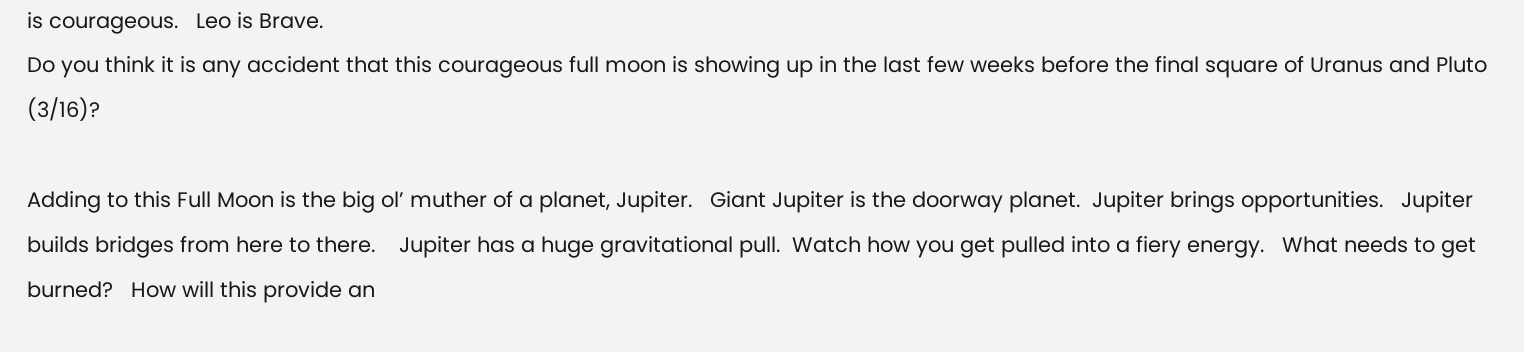is courageous.   Leo is Brave.
Do you think it is any accident that this courageous full moon is showing up in the last few weeks before the final square of Uranus and Pluto (3/16)?

Adding to this Full Moon is the big ol’ muther of a planet, Jupiter.   Giant Jupiter is the doorway planet.  Jupiter brings opportunities.   Jupiter builds bridges from here to there.    Jupiter has a huge gravitational pull.  Watch how you get pulled into a fiery energy.   What needs to get burned?   How will this provide an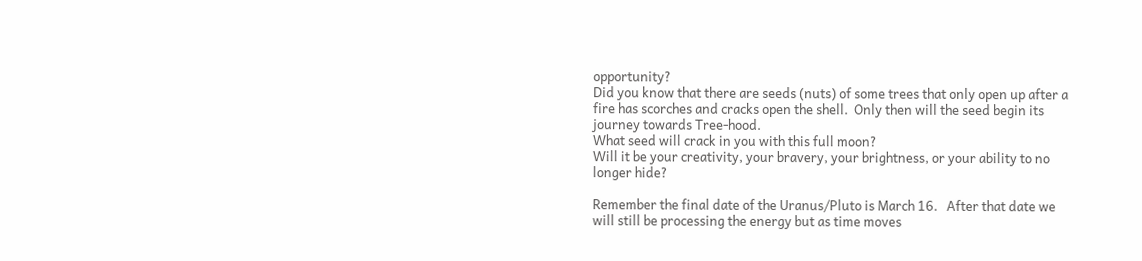opportunity?
Did you know that there are seeds (nuts) of some trees that only open up after a fire has scorches and cracks open the shell.  Only then will the seed begin its journey towards Tree-hood.
What seed will crack in you with this full moon?
Will it be your creativity, your bravery, your brightness, or your ability to no longer hide?

Remember the final date of the Uranus/Pluto is March 16.   After that date we will still be processing the energy but as time moves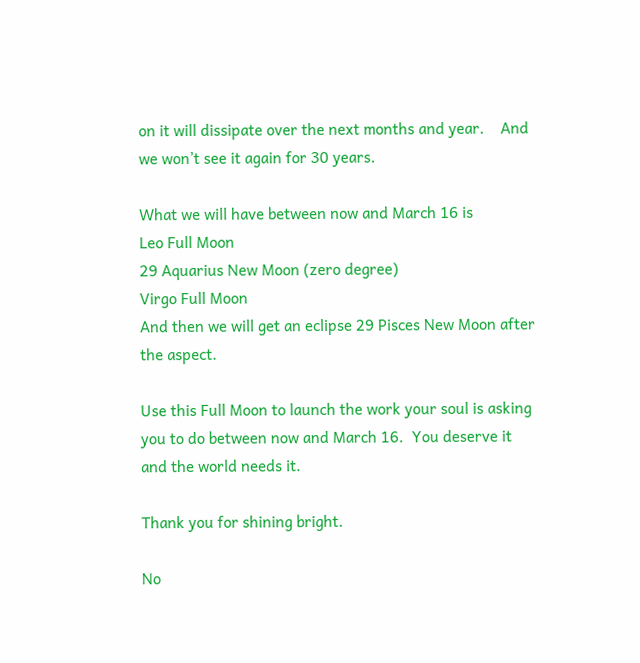on it will dissipate over the next months and year.    And we won’t see it again for 30 years.

What we will have between now and March 16 is
Leo Full Moon
29 Aquarius New Moon (zero degree)
Virgo Full Moon
And then we will get an eclipse 29 Pisces New Moon after the aspect.

Use this Full Moon to launch the work your soul is asking you to do between now and March 16.  You deserve it and the world needs it.

Thank you for shining bright.

No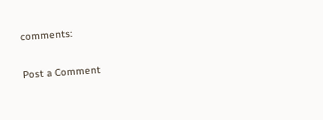comments:

Post a Comment